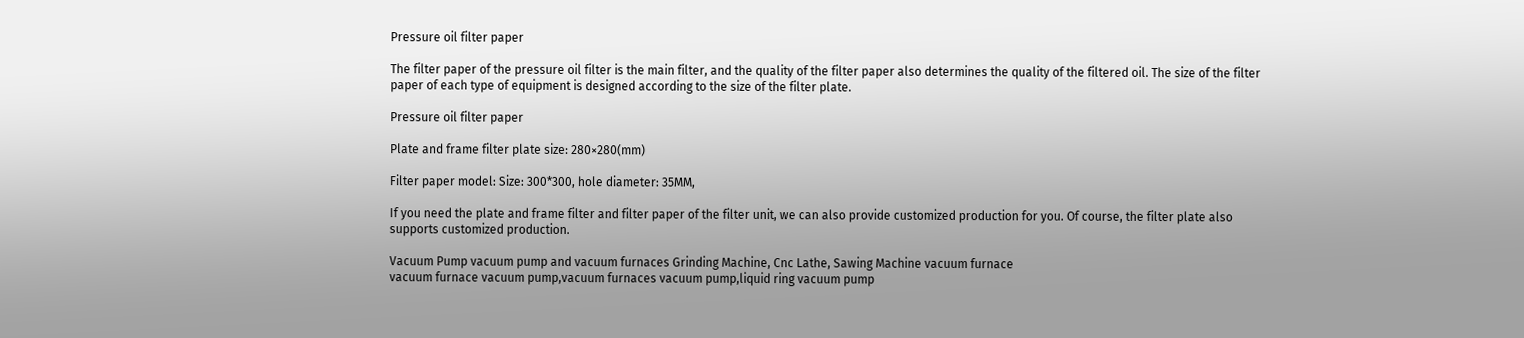Pressure oil filter paper

The filter paper of the pressure oil filter is the main filter, and the quality of the filter paper also determines the quality of the filtered oil. The size of the filter paper of each type of equipment is designed according to the size of the filter plate.

Pressure oil filter paper

Plate and frame filter plate size: 280×280(mm)

Filter paper model: Size: 300*300, hole diameter: 35MM,

If you need the plate and frame filter and filter paper of the filter unit, we can also provide customized production for you. Of course, the filter plate also supports customized production.

Vacuum Pump vacuum pump and vacuum furnaces Grinding Machine, Cnc Lathe, Sawing Machine vacuum furnace
vacuum furnace vacuum pump,vacuum furnaces vacuum pump,liquid ring vacuum pump